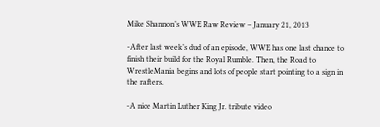Mike Shannon’s WWE Raw Review – January 21, 2013

-After last week’s dud of an episode, WWE has one last chance to finish their build for the Royal Rumble. Then, the Road to WrestleMania begins and lots of people start pointing to a sign in the rafters.

-A nice Martin Luther King Jr. tribute video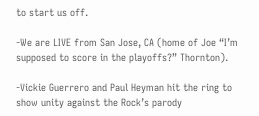to start us off.

-We are LIVE from San Jose, CA (home of Joe “I’m supposed to score in the playoffs?” Thornton).

-Vickie Guerrero and Paul Heyman hit the ring to show unity against the Rock’s parody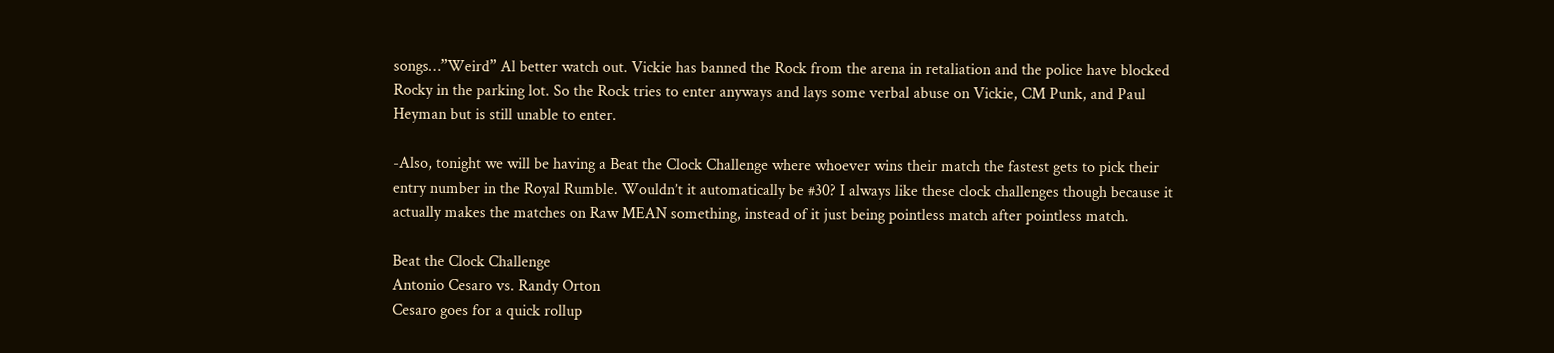songs…”Weird” Al better watch out. Vickie has banned the Rock from the arena in retaliation and the police have blocked Rocky in the parking lot. So the Rock tries to enter anyways and lays some verbal abuse on Vickie, CM Punk, and Paul Heyman but is still unable to enter.

-Also, tonight we will be having a Beat the Clock Challenge where whoever wins their match the fastest gets to pick their entry number in the Royal Rumble. Wouldn’t it automatically be #30? I always like these clock challenges though because it actually makes the matches on Raw MEAN something, instead of it just being pointless match after pointless match.

Beat the Clock Challenge
Antonio Cesaro vs. Randy Orton
Cesaro goes for a quick rollup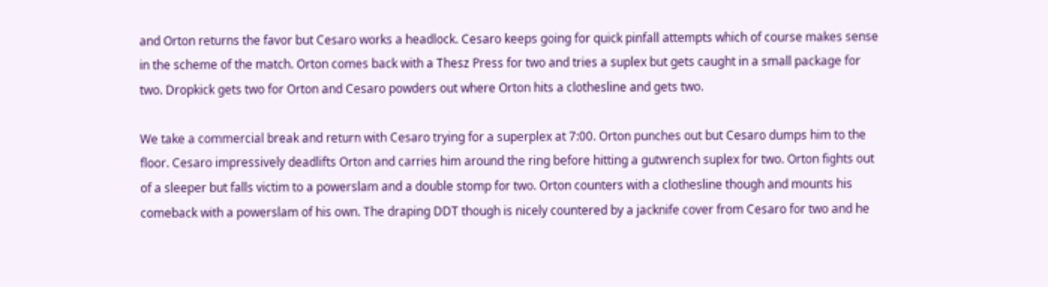and Orton returns the favor but Cesaro works a headlock. Cesaro keeps going for quick pinfall attempts which of course makes sense in the scheme of the match. Orton comes back with a Thesz Press for two and tries a suplex but gets caught in a small package for two. Dropkick gets two for Orton and Cesaro powders out where Orton hits a clothesline and gets two.

We take a commercial break and return with Cesaro trying for a superplex at 7:00. Orton punches out but Cesaro dumps him to the floor. Cesaro impressively deadlifts Orton and carries him around the ring before hitting a gutwrench suplex for two. Orton fights out of a sleeper but falls victim to a powerslam and a double stomp for two. Orton counters with a clothesline though and mounts his comeback with a powerslam of his own. The draping DDT though is nicely countered by a jacknife cover from Cesaro for two and he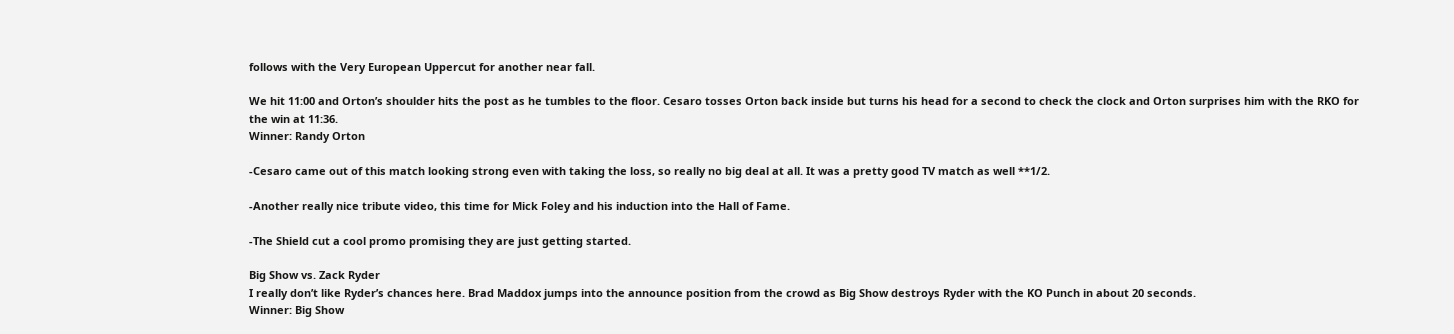follows with the Very European Uppercut for another near fall.

We hit 11:00 and Orton’s shoulder hits the post as he tumbles to the floor. Cesaro tosses Orton back inside but turns his head for a second to check the clock and Orton surprises him with the RKO for the win at 11:36.
Winner: Randy Orton

-Cesaro came out of this match looking strong even with taking the loss, so really no big deal at all. It was a pretty good TV match as well **1/2.

-Another really nice tribute video, this time for Mick Foley and his induction into the Hall of Fame.

-The Shield cut a cool promo promising they are just getting started.

Big Show vs. Zack Ryder
I really don’t like Ryder’s chances here. Brad Maddox jumps into the announce position from the crowd as Big Show destroys Ryder with the KO Punch in about 20 seconds.
Winner: Big Show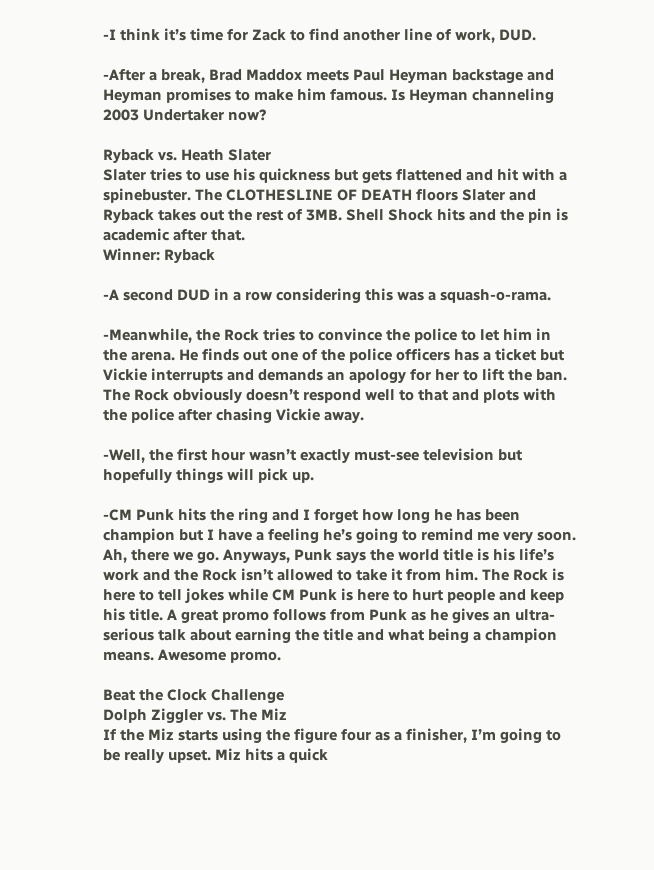-I think it’s time for Zack to find another line of work, DUD.

-After a break, Brad Maddox meets Paul Heyman backstage and Heyman promises to make him famous. Is Heyman channeling 2003 Undertaker now?

Ryback vs. Heath Slater
Slater tries to use his quickness but gets flattened and hit with a spinebuster. The CLOTHESLINE OF DEATH floors Slater and Ryback takes out the rest of 3MB. Shell Shock hits and the pin is academic after that.
Winner: Ryback

-A second DUD in a row considering this was a squash-o-rama.

-Meanwhile, the Rock tries to convince the police to let him in the arena. He finds out one of the police officers has a ticket but Vickie interrupts and demands an apology for her to lift the ban. The Rock obviously doesn’t respond well to that and plots with the police after chasing Vickie away.

-Well, the first hour wasn’t exactly must-see television but hopefully things will pick up.

-CM Punk hits the ring and I forget how long he has been champion but I have a feeling he’s going to remind me very soon. Ah, there we go. Anyways, Punk says the world title is his life’s work and the Rock isn’t allowed to take it from him. The Rock is here to tell jokes while CM Punk is here to hurt people and keep his title. A great promo follows from Punk as he gives an ultra-serious talk about earning the title and what being a champion means. Awesome promo.

Beat the Clock Challenge
Dolph Ziggler vs. The Miz
If the Miz starts using the figure four as a finisher, I’m going to be really upset. Miz hits a quick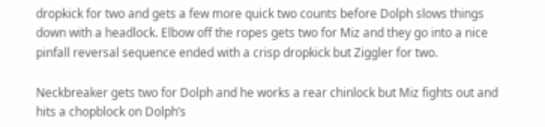dropkick for two and gets a few more quick two counts before Dolph slows things down with a headlock. Elbow off the ropes gets two for Miz and they go into a nice pinfall reversal sequence ended with a crisp dropkick but Ziggler for two.

Neckbreaker gets two for Dolph and he works a rear chinlock but Miz fights out and hits a chopblock on Dolph’s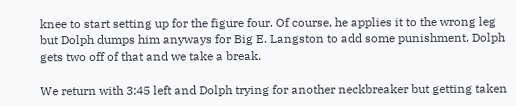knee to start setting up for the figure four. Of course, he applies it to the wrong leg but Dolph dumps him anyways for Big E. Langston to add some punishment. Dolph gets two off of that and we take a break.

We return with 3:45 left and Dolph trying for another neckbreaker but getting taken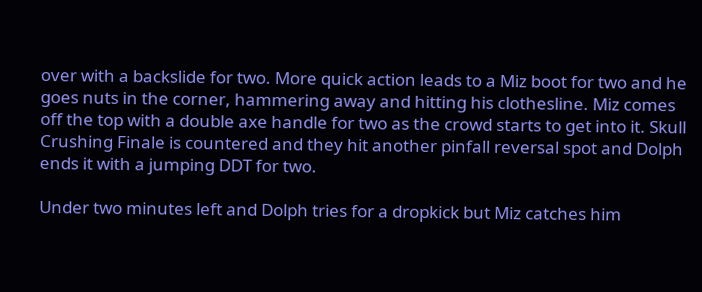over with a backslide for two. More quick action leads to a Miz boot for two and he goes nuts in the corner, hammering away and hitting his clothesline. Miz comes off the top with a double axe handle for two as the crowd starts to get into it. Skull Crushing Finale is countered and they hit another pinfall reversal spot and Dolph ends it with a jumping DDT for two.

Under two minutes left and Dolph tries for a dropkick but Miz catches him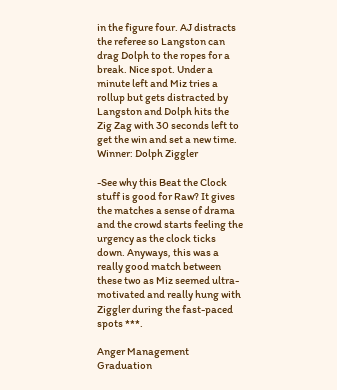in the figure four. AJ distracts the referee so Langston can drag Dolph to the ropes for a break. Nice spot. Under a minute left and Miz tries a rollup but gets distracted by Langston and Dolph hits the Zig Zag with 30 seconds left to get the win and set a new time.
Winner: Dolph Ziggler

-See why this Beat the Clock stuff is good for Raw? It gives the matches a sense of drama and the crowd starts feeling the urgency as the clock ticks down. Anyways, this was a really good match between these two as Miz seemed ultra-motivated and really hung with Ziggler during the fast-paced spots ***.

Anger Management Graduation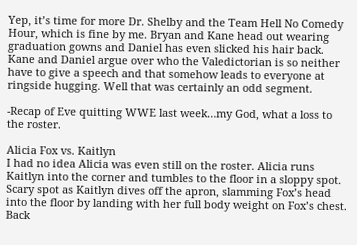Yep, it’s time for more Dr. Shelby and the Team Hell No Comedy Hour, which is fine by me. Bryan and Kane head out wearing graduation gowns and Daniel has even slicked his hair back. Kane and Daniel argue over who the Valedictorian is so neither have to give a speech and that somehow leads to everyone at ringside hugging. Well that was certainly an odd segment.

-Recap of Eve quitting WWE last week…my God, what a loss to the roster.

Alicia Fox vs. Kaitlyn
I had no idea Alicia was even still on the roster. Alicia runs Kaitlyn into the corner and tumbles to the floor in a sloppy spot. Scary spot as Kaitlyn dives off the apron, slamming Fox’s head into the floor by landing with her full body weight on Fox’s chest. Back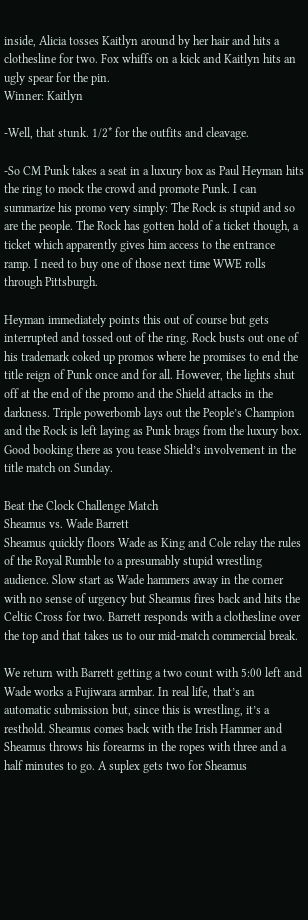inside, Alicia tosses Kaitlyn around by her hair and hits a clothesline for two. Fox whiffs on a kick and Kaitlyn hits an ugly spear for the pin.
Winner: Kaitlyn

-Well, that stunk. 1/2* for the outfits and cleavage.

-So CM Punk takes a seat in a luxury box as Paul Heyman hits the ring to mock the crowd and promote Punk. I can summarize his promo very simply: The Rock is stupid and so are the people. The Rock has gotten hold of a ticket though, a ticket which apparently gives him access to the entrance ramp. I need to buy one of those next time WWE rolls through Pittsburgh.

Heyman immediately points this out of course but gets interrupted and tossed out of the ring. Rock busts out one of his trademark coked up promos where he promises to end the title reign of Punk once and for all. However, the lights shut off at the end of the promo and the Shield attacks in the darkness. Triple powerbomb lays out the People’s Champion and the Rock is left laying as Punk brags from the luxury box. Good booking there as you tease Shield’s involvement in the title match on Sunday.

Beat the Clock Challenge Match
Sheamus vs. Wade Barrett
Sheamus quickly floors Wade as King and Cole relay the rules of the Royal Rumble to a presumably stupid wrestling audience. Slow start as Wade hammers away in the corner with no sense of urgency but Sheamus fires back and hits the Celtic Cross for two. Barrett responds with a clothesline over the top and that takes us to our mid-match commercial break.

We return with Barrett getting a two count with 5:00 left and Wade works a Fujiwara armbar. In real life, that’s an automatic submission but, since this is wrestling, it’s a resthold. Sheamus comes back with the Irish Hammer and Sheamus throws his forearms in the ropes with three and a half minutes to go. A suplex gets two for Sheamus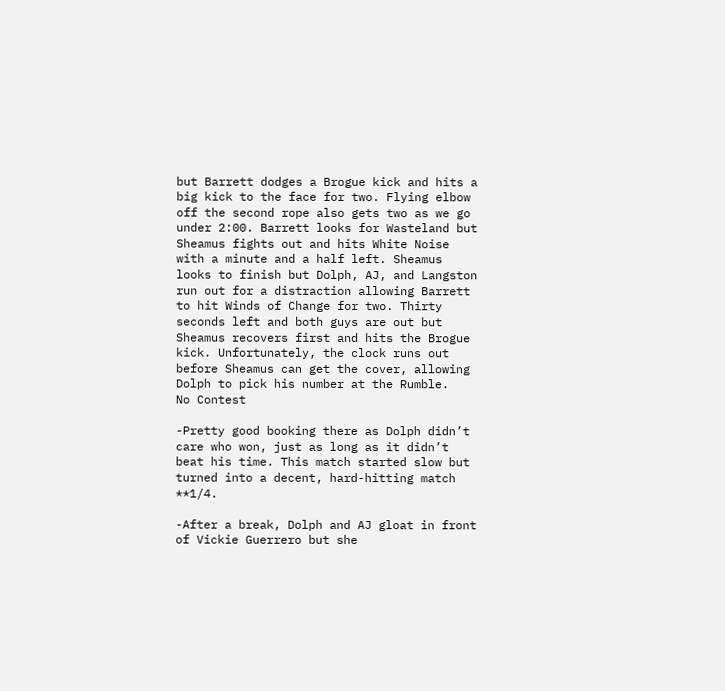but Barrett dodges a Brogue kick and hits a big kick to the face for two. Flying elbow off the second rope also gets two as we go under 2:00. Barrett looks for Wasteland but Sheamus fights out and hits White Noise with a minute and a half left. Sheamus looks to finish but Dolph, AJ, and Langston run out for a distraction allowing Barrett to hit Winds of Change for two. Thirty seconds left and both guys are out but Sheamus recovers first and hits the Brogue kick. Unfortunately, the clock runs out before Sheamus can get the cover, allowing Dolph to pick his number at the Rumble.
No Contest

-Pretty good booking there as Dolph didn’t care who won, just as long as it didn’t beat his time. This match started slow but turned into a decent, hard-hitting match **1/4.

-After a break, Dolph and AJ gloat in front of Vickie Guerrero but she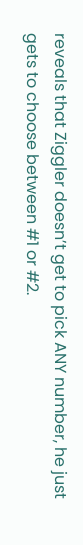reveals that Ziggler doesn’t get to pick ANY number, he just gets to choose between #1 or #2.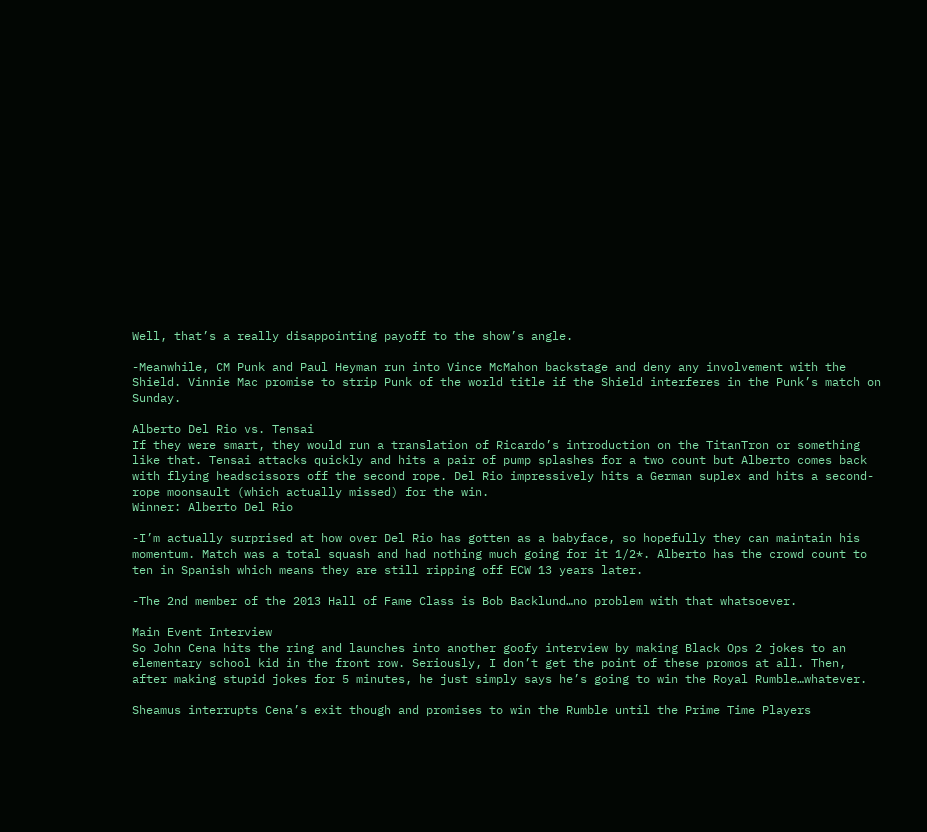Well, that’s a really disappointing payoff to the show’s angle.

-Meanwhile, CM Punk and Paul Heyman run into Vince McMahon backstage and deny any involvement with the Shield. Vinnie Mac promise to strip Punk of the world title if the Shield interferes in the Punk’s match on Sunday.

Alberto Del Rio vs. Tensai
If they were smart, they would run a translation of Ricardo’s introduction on the TitanTron or something like that. Tensai attacks quickly and hits a pair of pump splashes for a two count but Alberto comes back with flying headscissors off the second rope. Del Rio impressively hits a German suplex and hits a second-rope moonsault (which actually missed) for the win.
Winner: Alberto Del Rio

-I’m actually surprised at how over Del Rio has gotten as a babyface, so hopefully they can maintain his momentum. Match was a total squash and had nothing much going for it 1/2*. Alberto has the crowd count to ten in Spanish which means they are still ripping off ECW 13 years later.

-The 2nd member of the 2013 Hall of Fame Class is Bob Backlund…no problem with that whatsoever.

Main Event Interview
So John Cena hits the ring and launches into another goofy interview by making Black Ops 2 jokes to an elementary school kid in the front row. Seriously, I don’t get the point of these promos at all. Then, after making stupid jokes for 5 minutes, he just simply says he’s going to win the Royal Rumble…whatever.

Sheamus interrupts Cena’s exit though and promises to win the Rumble until the Prime Time Players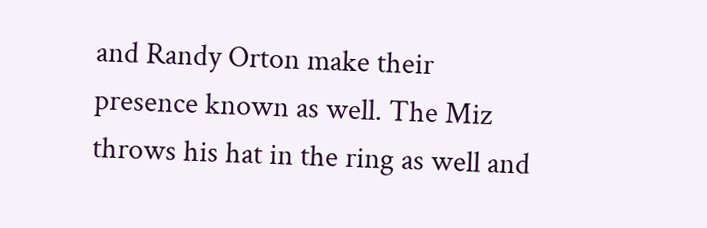and Randy Orton make their presence known as well. The Miz throws his hat in the ring as well and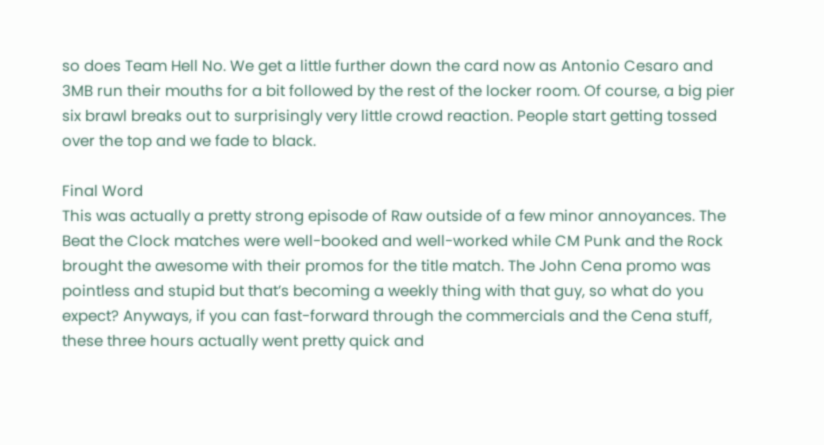so does Team Hell No. We get a little further down the card now as Antonio Cesaro and 3MB run their mouths for a bit followed by the rest of the locker room. Of course, a big pier six brawl breaks out to surprisingly very little crowd reaction. People start getting tossed over the top and we fade to black.

Final Word
This was actually a pretty strong episode of Raw outside of a few minor annoyances. The Beat the Clock matches were well-booked and well-worked while CM Punk and the Rock brought the awesome with their promos for the title match. The John Cena promo was pointless and stupid but that’s becoming a weekly thing with that guy, so what do you expect? Anyways, if you can fast-forward through the commercials and the Cena stuff, these three hours actually went pretty quick and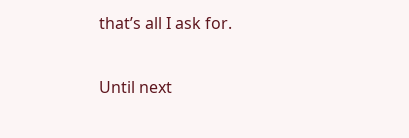that’s all I ask for.

Until next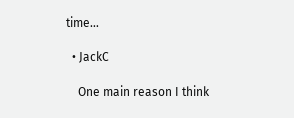time…

  • JackC

    One main reason I think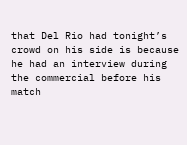that Del Rio had tonight’s crowd on his side is because he had an interview during the commercial before his match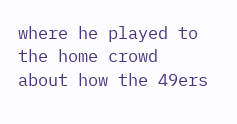where he played to the home crowd about how the 49ers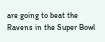are going to beat the Ravens in the Super Bowl